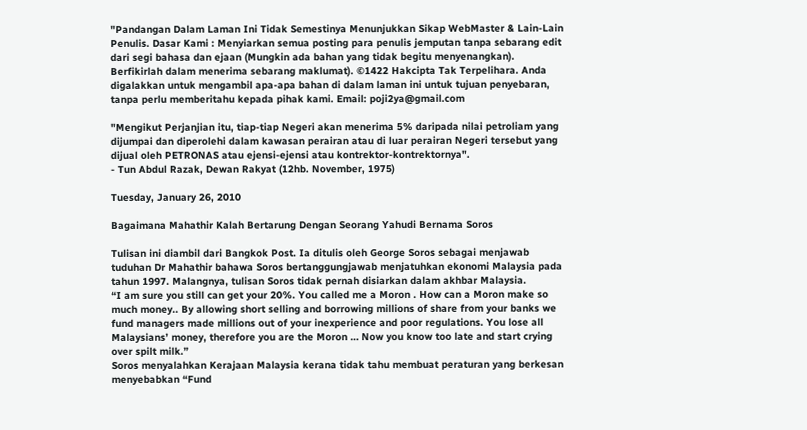"Pandangan Dalam Laman Ini Tidak Semestinya Menunjukkan Sikap WebMaster & Lain-Lain Penulis. Dasar Kami : Menyiarkan semua posting para penulis jemputan tanpa sebarang edit dari segi bahasa dan ejaan (Mungkin ada bahan yang tidak begitu menyenangkan). Berfikirlah dalam menerima sebarang maklumat). ©1422 Hakcipta Tak Terpelihara. Anda digalakkan untuk mengambil apa-apa bahan di dalam laman ini untuk tujuan penyebaran, tanpa perlu memberitahu kepada pihak kami. Email: poji2ya@gmail.com

"Mengikut Perjanjian itu, tiap-tiap Negeri akan menerima 5% daripada nilai petroliam yang dijumpai dan diperolehi dalam kawasan perairan atau di luar perairan Negeri tersebut yang dijual oleh PETRONAS atau ejensi-ejensi atau kontrektor-kontrektornya".
- Tun Abdul Razak, Dewan Rakyat (12hb. November, 1975)

Tuesday, January 26, 2010

Bagaimana Mahathir Kalah Bertarung Dengan Seorang Yahudi Bernama Soros

Tulisan ini diambil dari Bangkok Post. Ia ditulis oleh George Soros sebagai menjawab tuduhan Dr Mahathir bahawa Soros bertanggungjawab menjatuhkan ekonomi Malaysia pada tahun 1997. Malangnya, tulisan Soros tidak pernah disiarkan dalam akhbar Malaysia.
“I am sure you still can get your 20%. You called me a Moron . How can a Moron make so much money.. By allowing short selling and borrowing millions of share from your banks we fund managers made millions out of your inexperience and poor regulations. You lose all Malaysians’ money, therefore you are the Moron … Now you know too late and start crying over spilt milk.”
Soros menyalahkan Kerajaan Malaysia kerana tidak tahu membuat peraturan yang berkesan menyebabkan “Fund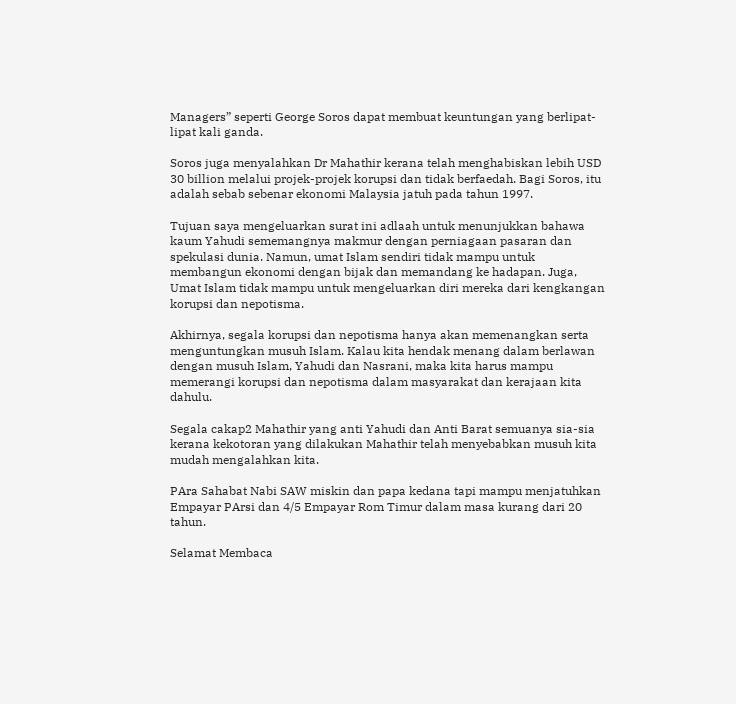Managers” seperti George Soros dapat membuat keuntungan yang berlipat-lipat kali ganda.

Soros juga menyalahkan Dr Mahathir kerana telah menghabiskan lebih USD 30 billion melalui projek-projek korupsi dan tidak berfaedah. Bagi Soros, itu adalah sebab sebenar ekonomi Malaysia jatuh pada tahun 1997.

Tujuan saya mengeluarkan surat ini adlaah untuk menunjukkan bahawa kaum Yahudi sememangnya makmur dengan perniagaan pasaran dan spekulasi dunia. Namun, umat Islam sendiri tidak mampu untuk membangun ekonomi dengan bijak dan memandang ke hadapan. Juga, Umat Islam tidak mampu untuk mengeluarkan diri mereka dari kengkangan korupsi dan nepotisma.

Akhirnya, segala korupsi dan nepotisma hanya akan memenangkan serta menguntungkan musuh Islam. Kalau kita hendak menang dalam berlawan dengan musuh Islam, Yahudi dan Nasrani, maka kita harus mampu memerangi korupsi dan nepotisma dalam masyarakat dan kerajaan kita dahulu.

Segala cakap2 Mahathir yang anti Yahudi dan Anti Barat semuanya sia-sia kerana kekotoran yang dilakukan Mahathir telah menyebabkan musuh kita mudah mengalahkan kita.

PAra Sahabat Nabi SAW miskin dan papa kedana tapi mampu menjatuhkan Empayar PArsi dan 4/5 Empayar Rom Timur dalam masa kurang dari 20 tahun.

Selamat Membaca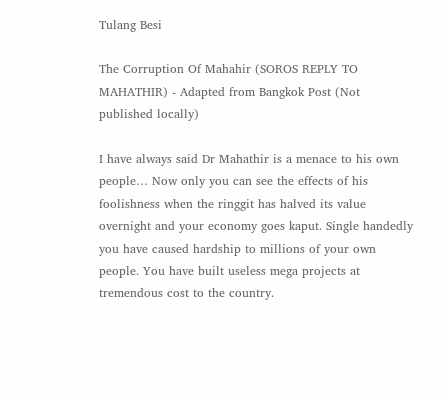Tulang Besi

The Corruption Of Mahahir (SOROS REPLY TO MAHATHIR) - Adapted from Bangkok Post (Not published locally)

I have always said Dr Mahathir is a menace to his own people… Now only you can see the effects of his foolishness when the ringgit has halved its value overnight and your economy goes kaput. Single handedly you have caused hardship to millions of your own people. You have built useless mega projects at tremendous cost to the country.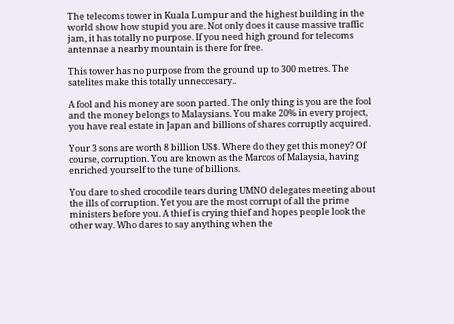The telecoms tower in Kuala Lumpur and the highest building in the world show how stupid you are. Not only does it cause massive traffic jam, it has totally no purpose. If you need high ground for telecoms antennae a nearby mountain is there for free.

This tower has no purpose from the ground up to 300 metres. The satelites make this totally unneccesary..

A fool and his money are soon parted. The only thing is you are the fool and the money belongs to Malaysians. You make 20% in every project, you have real estate in Japan and billions of shares corruptly acquired.

Your 3 sons are worth 8 billion US$. Where do they get this money? Of course, corruption. You are known as the Marcos of Malaysia, having enriched yourself to the tune of billions.

You dare to shed crocodile tears during UMNO delegates meeting about the ills of corruption. Yet you are the most corrupt of all the prime ministers before you. A thief is crying thief and hopes people look the other way. Who dares to say anything when the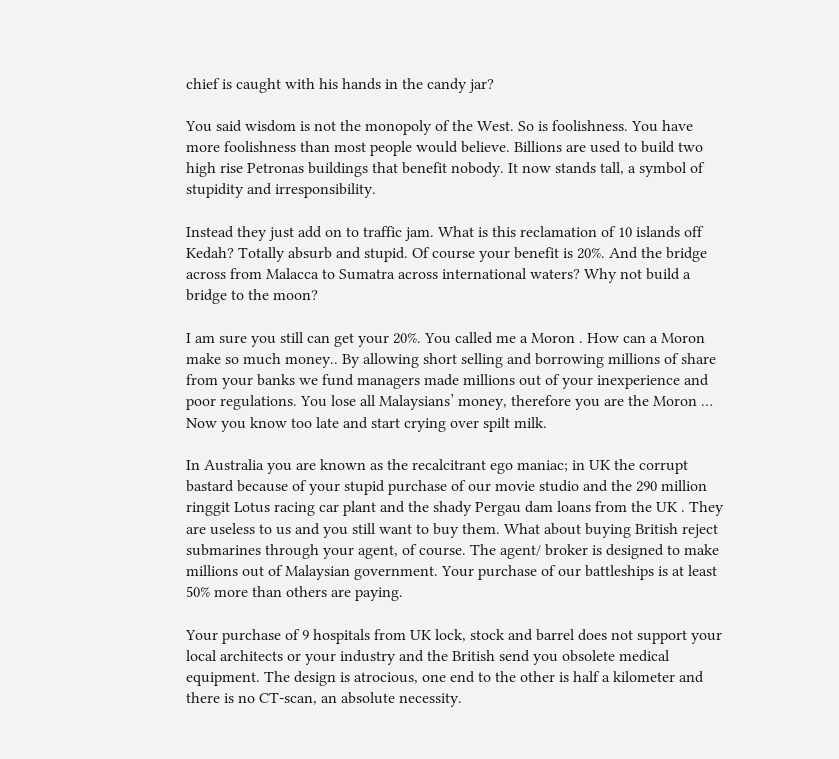chief is caught with his hands in the candy jar?

You said wisdom is not the monopoly of the West. So is foolishness. You have more foolishness than most people would believe. Billions are used to build two high rise Petronas buildings that benefit nobody. It now stands tall, a symbol of stupidity and irresponsibility.

Instead they just add on to traffic jam. What is this reclamation of 10 islands off Kedah? Totally absurb and stupid. Of course your benefit is 20%. And the bridge across from Malacca to Sumatra across international waters? Why not build a bridge to the moon?

I am sure you still can get your 20%. You called me a Moron . How can a Moron make so much money.. By allowing short selling and borrowing millions of share from your banks we fund managers made millions out of your inexperience and poor regulations. You lose all Malaysians’ money, therefore you are the Moron … Now you know too late and start crying over spilt milk.

In Australia you are known as the recalcitrant ego maniac; in UK the corrupt bastard because of your stupid purchase of our movie studio and the 290 million ringgit Lotus racing car plant and the shady Pergau dam loans from the UK . They are useless to us and you still want to buy them. What about buying British reject submarines through your agent, of course. The agent/ broker is designed to make millions out of Malaysian government. Your purchase of our battleships is at least 50% more than others are paying.

Your purchase of 9 hospitals from UK lock, stock and barrel does not support your local architects or your industry and the British send you obsolete medical equipment. The design is atrocious, one end to the other is half a kilometer and there is no CT-scan, an absolute necessity.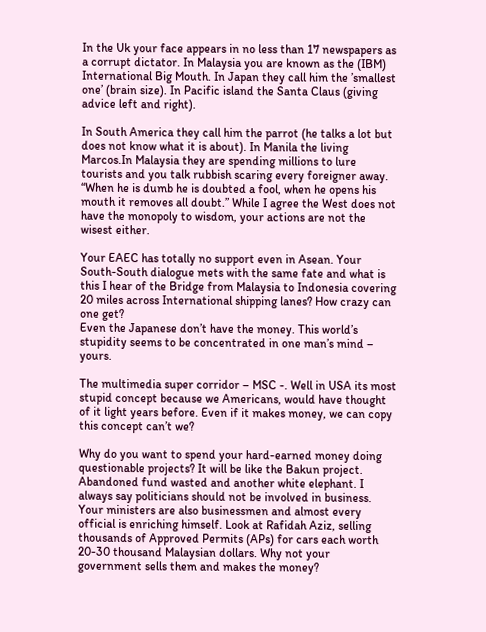In the Uk your face appears in no less than 17 newspapers as a corrupt dictator. In Malaysia you are known as the (IBM) International Big Mouth. In Japan they call him the ’smallest one’ (brain size). In Pacific island the Santa Claus (giving advice left and right).

In South America they call him the parrot (he talks a lot but does not know what it is about). In Manila the living Marcos.In Malaysia they are spending millions to lure tourists and you talk rubbish scaring every foreigner away. “When he is dumb he is doubted a fool, when he opens his mouth it removes all doubt.” While I agree the West does not have the monopoly to wisdom, your actions are not the wisest either.

Your EAEC has totally no support even in Asean. Your South-South dialogue mets with the same fate and what is this I hear of the Bridge from Malaysia to Indonesia covering 20 miles across International shipping lanes? How crazy can one get?
Even the Japanese don’t have the money. This world’s stupidity seems to be concentrated in one man’s mind – yours.

The multimedia super corridor – MSC -. Well in USA its most stupid concept because we Americans, would have thought of it light years before. Even if it makes money, we can copy this concept can’t we?

Why do you want to spend your hard-earned money doing questionable projects? It will be like the Bakun project. Abandoned fund wasted and another white elephant. I always say politicians should not be involved in business. Your ministers are also businessmen and almost every official is enriching himself. Look at Rafidah Aziz, selling thousands of Approved Permits (APs) for cars each worth 20-30 thousand Malaysian dollars. Why not your government sells them and makes the money?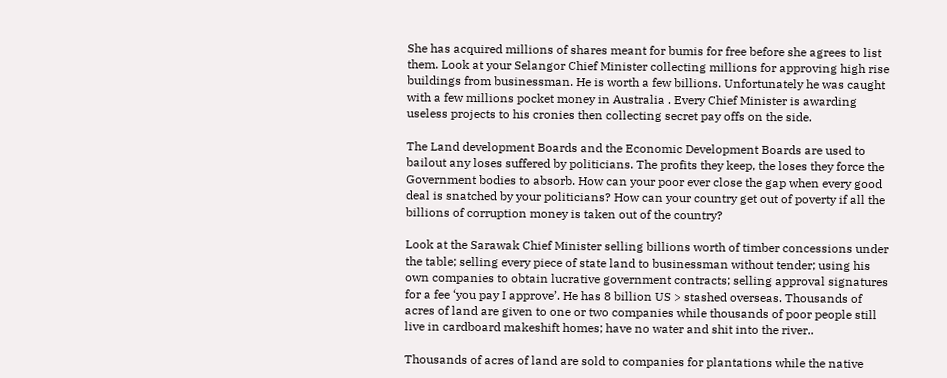She has acquired millions of shares meant for bumis for free before she agrees to list them. Look at your Selangor Chief Minister collecting millions for approving high rise buildings from businessman. He is worth a few billions. Unfortunately he was caught with a few millions pocket money in Australia . Every Chief Minister is awarding useless projects to his cronies then collecting secret pay offs on the side.

The Land development Boards and the Economic Development Boards are used to bailout any loses suffered by politicians. The profits they keep, the loses they force the Government bodies to absorb. How can your poor ever close the gap when every good deal is snatched by your politicians? How can your country get out of poverty if all the billions of corruption money is taken out of the country?

Look at the Sarawak Chief Minister selling billions worth of timber concessions under the table; selling every piece of state land to businessman without tender; using his own companies to obtain lucrative government contracts; selling approval signatures for a fee ‘you pay I approve’. He has 8 billion US > stashed overseas. Thousands of acres of land are given to one or two companies while thousands of poor people still live in cardboard makeshift homes; have no water and shit into the river..

Thousands of acres of land are sold to companies for plantations while the native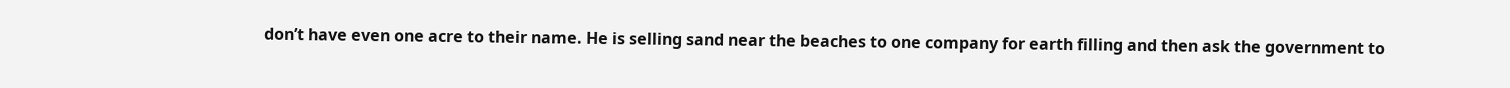don’t have even one acre to their name. He is selling sand near the beaches to one company for earth filling and then ask the government to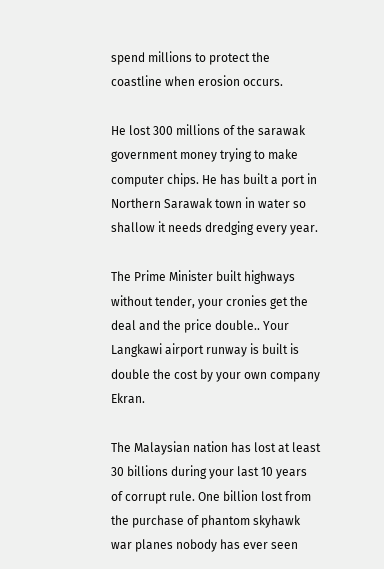spend millions to protect the coastline when erosion occurs.

He lost 300 millions of the sarawak government money trying to make computer chips. He has built a port in Northern Sarawak town in water so shallow it needs dredging every year.

The Prime Minister built highways without tender, your cronies get the deal and the price double.. Your Langkawi airport runway is built is double the cost by your own company Ekran.

The Malaysian nation has lost at least 30 billions during your last 10 years of corrupt rule. One billion lost from the purchase of phantom skyhawk war planes nobody has ever seen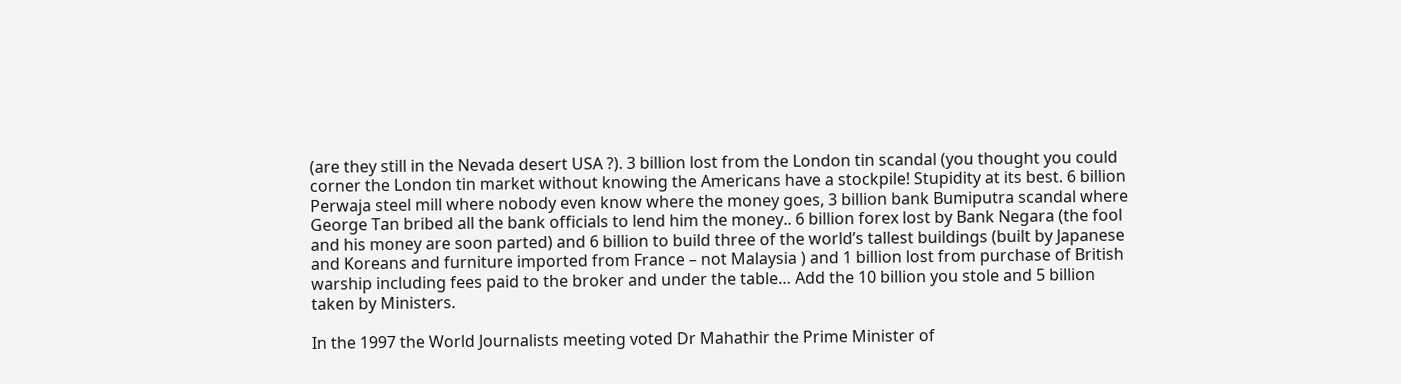(are they still in the Nevada desert USA ?). 3 billion lost from the London tin scandal (you thought you could corner the London tin market without knowing the Americans have a stockpile! Stupidity at its best. 6 billion Perwaja steel mill where nobody even know where the money goes, 3 billion bank Bumiputra scandal where George Tan bribed all the bank officials to lend him the money.. 6 billion forex lost by Bank Negara (the fool and his money are soon parted) and 6 billion to build three of the world’s tallest buildings (built by Japanese and Koreans and furniture imported from France – not Malaysia ) and 1 billion lost from purchase of British warship including fees paid to the broker and under the table… Add the 10 billion you stole and 5 billion taken by Ministers.

In the 1997 the World Journalists meeting voted Dr Mahathir the Prime Minister of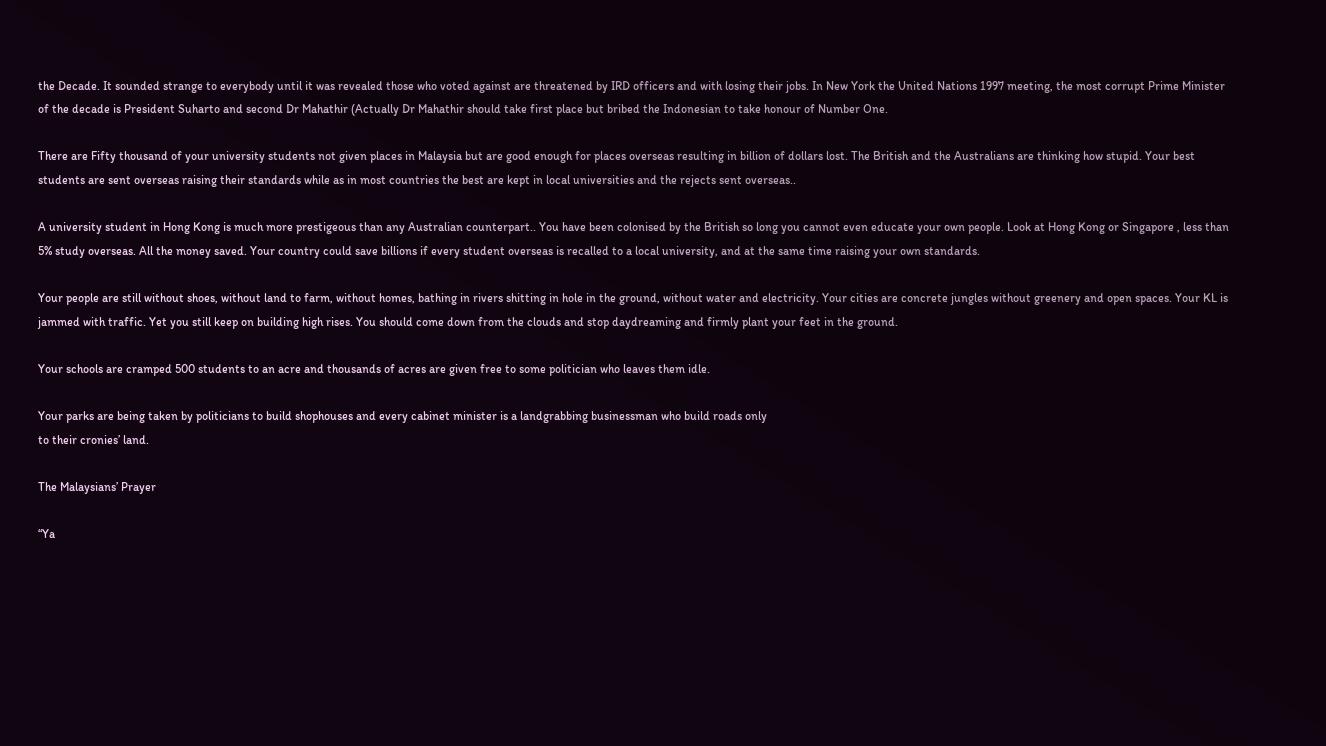the Decade. It sounded strange to everybody until it was revealed those who voted against are threatened by IRD officers and with losing their jobs. In New York the United Nations 1997 meeting, the most corrupt Prime Minister of the decade is President Suharto and second Dr Mahathir (Actually Dr Mahathir should take first place but bribed the Indonesian to take honour of Number One.

There are Fifty thousand of your university students not given places in Malaysia but are good enough for places overseas resulting in billion of dollars lost. The British and the Australians are thinking how stupid. Your best students are sent overseas raising their standards while as in most countries the best are kept in local universities and the rejects sent overseas..

A university student in Hong Kong is much more prestigeous than any Australian counterpart.. You have been colonised by the British so long you cannot even educate your own people. Look at Hong Kong or Singapore , less than 5% study overseas. All the money saved. Your country could save billions if every student overseas is recalled to a local university, and at the same time raising your own standards.

Your people are still without shoes, without land to farm, without homes, bathing in rivers shitting in hole in the ground, without water and electricity. Your cities are concrete jungles without greenery and open spaces. Your KL is jammed with traffic. Yet you still keep on building high rises. You should come down from the clouds and stop daydreaming and firmly plant your feet in the ground.

Your schools are cramped 500 students to an acre and thousands of acres are given free to some politician who leaves them idle.

Your parks are being taken by politicians to build shophouses and every cabinet minister is a landgrabbing businessman who build roads only
to their cronies’ land.

The Malaysians’ Prayer

“Ya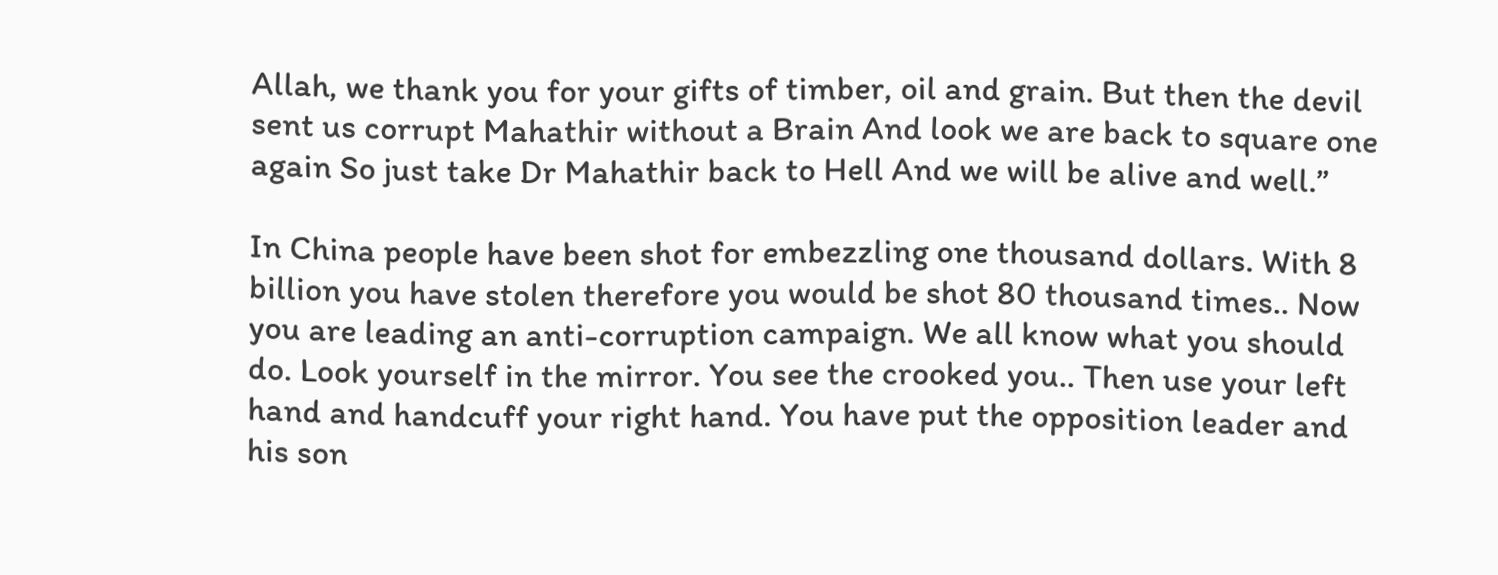Allah, we thank you for your gifts of timber, oil and grain. But then the devil sent us corrupt Mahathir without a Brain And look we are back to square one again So just take Dr Mahathir back to Hell And we will be alive and well.”

In China people have been shot for embezzling one thousand dollars. With 8 billion you have stolen therefore you would be shot 80 thousand times.. Now you are leading an anti-corruption campaign. We all know what you should do. Look yourself in the mirror. You see the crooked you.. Then use your left hand and handcuff your right hand. You have put the opposition leader and his son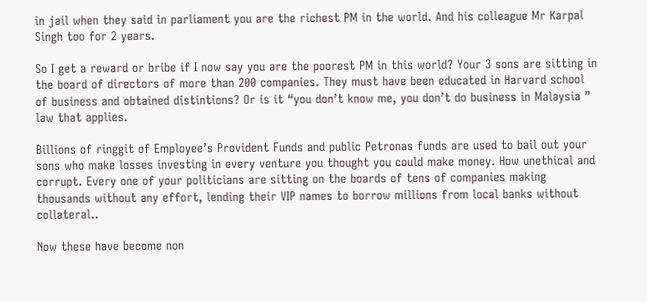in jail when they said in parliament you are the richest PM in the world. And his colleague Mr Karpal Singh too for 2 years.

So I get a reward or bribe if I now say you are the poorest PM in this world? Your 3 sons are sitting in the board of directors of more than 200 companies. They must have been educated in Harvard school of business and obtained distintions? Or is it “you don’t know me, you don’t do business in Malaysia ” law that applies.

Billions of ringgit of Employee’s Provident Funds and public Petronas funds are used to bail out your sons who make losses investing in every venture you thought you could make money. How unethical and corrupt. Every one of your politicians are sitting on the boards of tens of companies making thousands without any effort, lending their VIP names to borrow millions from local banks without collateral..

Now these have become non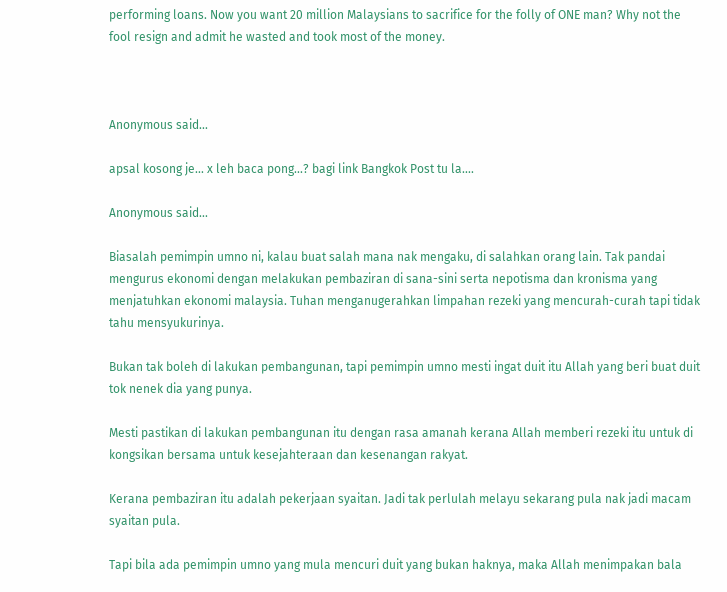performing loans. Now you want 20 million Malaysians to sacrifice for the folly of ONE man? Why not the fool resign and admit he wasted and took most of the money.



Anonymous said...

apsal kosong je... x leh baca pong...? bagi link Bangkok Post tu la....

Anonymous said...

Biasalah pemimpin umno ni, kalau buat salah mana nak mengaku, di salahkan orang lain. Tak pandai mengurus ekonomi dengan melakukan pembaziran di sana-sini serta nepotisma dan kronisma yang menjatuhkan ekonomi malaysia. Tuhan menganugerahkan limpahan rezeki yang mencurah-curah tapi tidak tahu mensyukurinya.

Bukan tak boleh di lakukan pembangunan, tapi pemimpin umno mesti ingat duit itu Allah yang beri buat duit tok nenek dia yang punya.

Mesti pastikan di lakukan pembangunan itu dengan rasa amanah kerana Allah memberi rezeki itu untuk di kongsikan bersama untuk kesejahteraan dan kesenangan rakyat.

Kerana pembaziran itu adalah pekerjaan syaitan. Jadi tak perlulah melayu sekarang pula nak jadi macam syaitan pula.

Tapi bila ada pemimpin umno yang mula mencuri duit yang bukan haknya, maka Allah menimpakan bala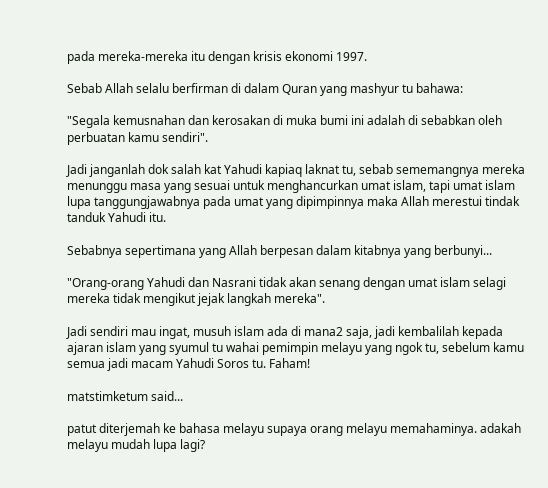pada mereka-mereka itu dengan krisis ekonomi 1997.

Sebab Allah selalu berfirman di dalam Quran yang mashyur tu bahawa:

"Segala kemusnahan dan kerosakan di muka bumi ini adalah di sebabkan oleh perbuatan kamu sendiri".

Jadi janganlah dok salah kat Yahudi kapiaq laknat tu, sebab sememangnya mereka menunggu masa yang sesuai untuk menghancurkan umat islam, tapi umat islam lupa tanggungjawabnya pada umat yang dipimpinnya maka Allah merestui tindak tanduk Yahudi itu.

Sebabnya sepertimana yang Allah berpesan dalam kitabnya yang berbunyi...

"Orang-orang Yahudi dan Nasrani tidak akan senang dengan umat islam selagi mereka tidak mengikut jejak langkah mereka".

Jadi sendiri mau ingat, musuh islam ada di mana2 saja, jadi kembalilah kepada ajaran islam yang syumul tu wahai pemimpin melayu yang ngok tu, sebelum kamu semua jadi macam Yahudi Soros tu. Faham!

matstimketum said...

patut diterjemah ke bahasa melayu supaya orang melayu memahaminya. adakah melayu mudah lupa lagi?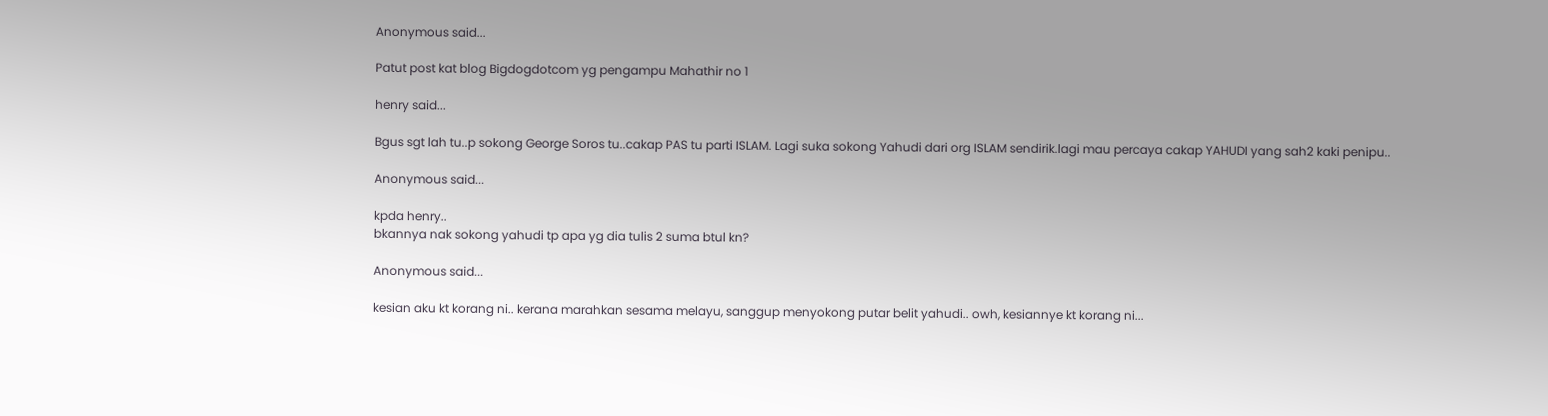Anonymous said...

Patut post kat blog Bigdogdotcom yg pengampu Mahathir no 1

henry said...

Bgus sgt lah tu..p sokong George Soros tu..cakap PAS tu parti ISLAM. Lagi suka sokong Yahudi dari org ISLAM sendirik.lagi mau percaya cakap YAHUDI yang sah2 kaki penipu..

Anonymous said...

kpda henry..
bkannya nak sokong yahudi tp apa yg dia tulis 2 suma btul kn?

Anonymous said...

kesian aku kt korang ni.. kerana marahkan sesama melayu, sanggup menyokong putar belit yahudi.. owh, kesiannye kt korang ni...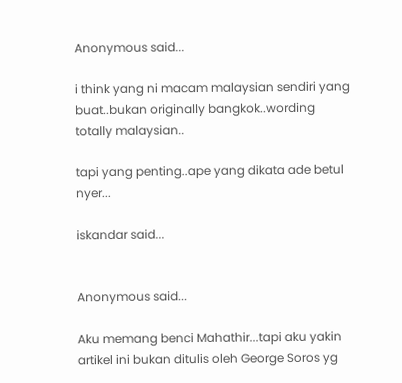Anonymous said...

i think yang ni macam malaysian sendiri yang buat..bukan originally bangkok..wording totally malaysian..

tapi yang penting..ape yang dikata ade betul nyer...

iskandar said...


Anonymous said...

Aku memang benci Mahathir...tapi aku yakin artikel ini bukan ditulis oleh George Soros yg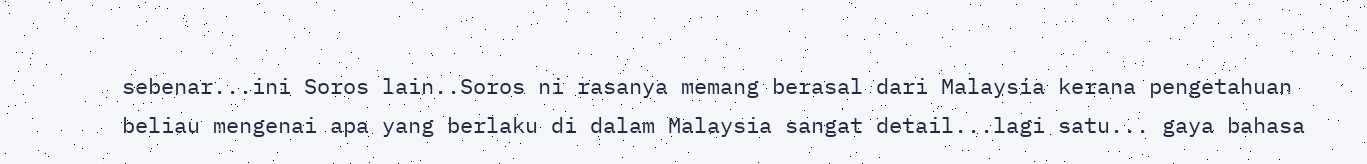sebenar...ini Soros lain..Soros ni rasanya memang berasal dari Malaysia kerana pengetahuan beliau mengenai apa yang berlaku di dalam Malaysia sangat detail...lagi satu... gaya bahasa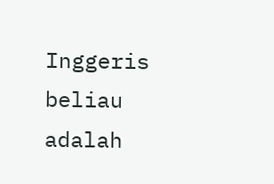Inggeris beliau adalah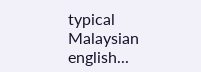typical Malaysian english...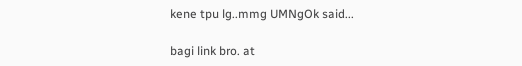kene tpu lg..mmg UMNgOk said...

bagi link bro. at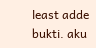least adde bukti. aku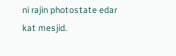ni rajin photostate edar kat mesjid.